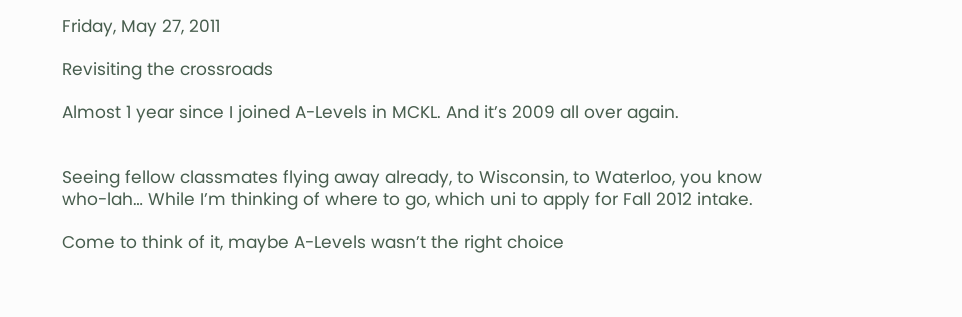Friday, May 27, 2011

Revisiting the crossroads

Almost 1 year since I joined A-Levels in MCKL. And it’s 2009 all over again.


Seeing fellow classmates flying away already, to Wisconsin, to Waterloo, you know who-lah… While I’m thinking of where to go, which uni to apply for Fall 2012 intake.

Come to think of it, maybe A-Levels wasn’t the right choice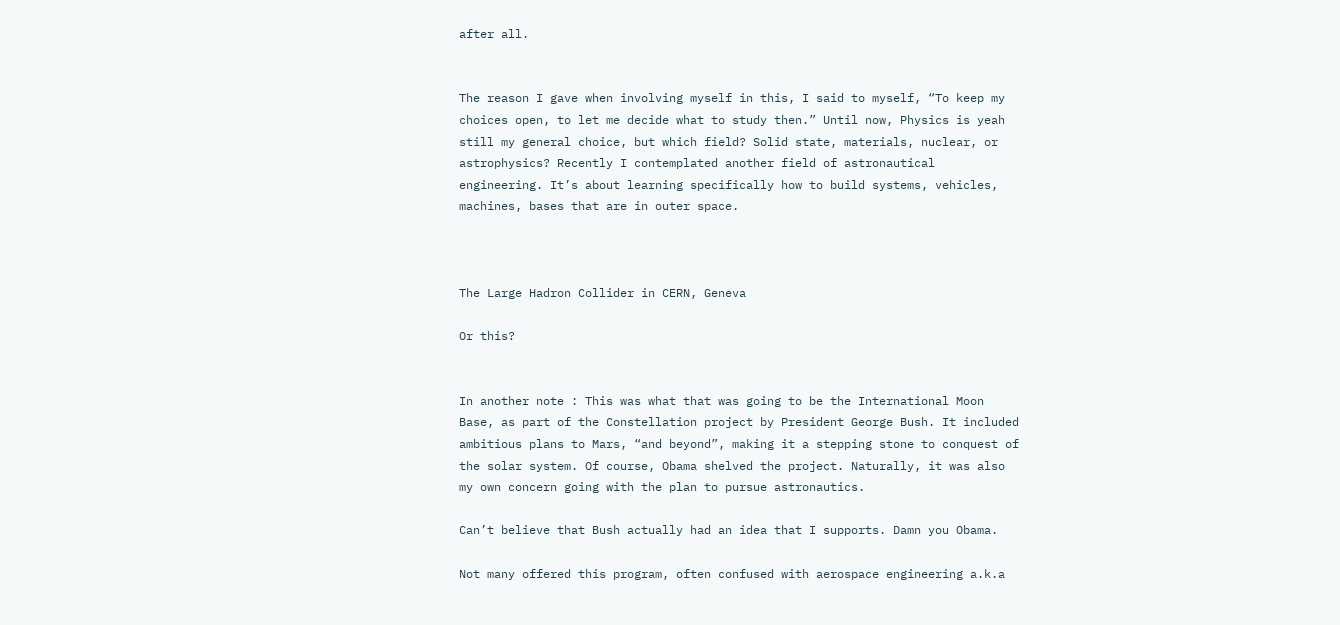after all.


The reason I gave when involving myself in this, I said to myself, “To keep my choices open, to let me decide what to study then.” Until now, Physics is yeah still my general choice, but which field? Solid state, materials, nuclear, or astrophysics? Recently I contemplated another field of astronautical engineering. It’s about learning specifically how to build systems, vehicles, machines, bases that are in outer space.



The Large Hadron Collider in CERN, Geneva

Or this?


In another note : This was what that was going to be the International Moon Base, as part of the Constellation project by President George Bush. It included ambitious plans to Mars, “and beyond”, making it a stepping stone to conquest of the solar system. Of course, Obama shelved the project. Naturally, it was also my own concern going with the plan to pursue astronautics.

Can’t believe that Bush actually had an idea that I supports. Damn you Obama.

Not many offered this program, often confused with aerospace engineering a.k.a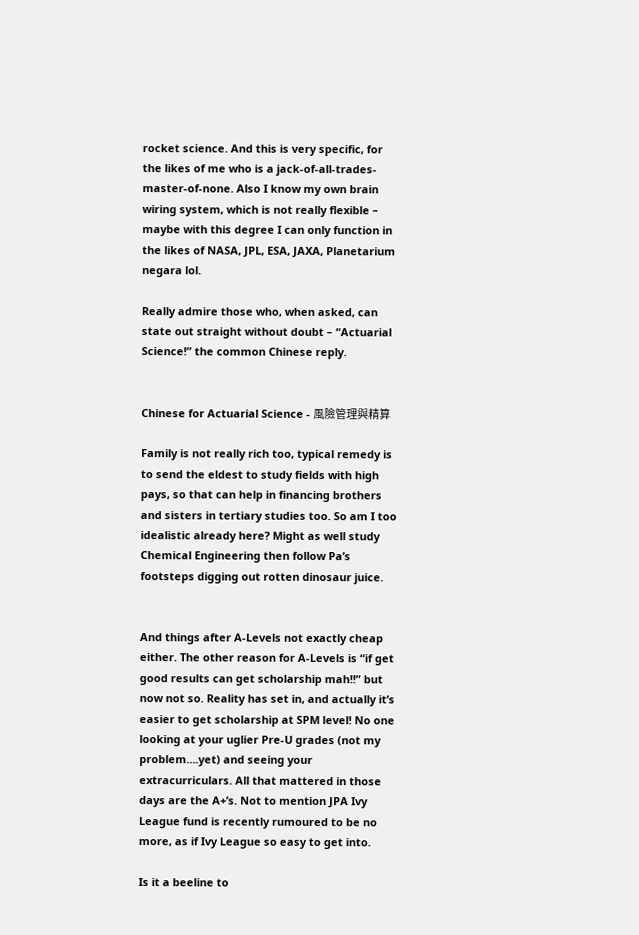rocket science. And this is very specific, for the likes of me who is a jack-of-all-trades-master-of-none. Also I know my own brain wiring system, which is not really flexible – maybe with this degree I can only function in the likes of NASA, JPL, ESA, JAXA, Planetarium negara lol.

Really admire those who, when asked, can state out straight without doubt – “Actuarial Science!” the common Chinese reply.


Chinese for Actuarial Science - 風險管理與精算

Family is not really rich too, typical remedy is to send the eldest to study fields with high pays, so that can help in financing brothers and sisters in tertiary studies too. So am I too idealistic already here? Might as well study Chemical Engineering then follow Pa’s footsteps digging out rotten dinosaur juice.


And things after A-Levels not exactly cheap either. The other reason for A-Levels is “if get good results can get scholarship mah!!” but now not so. Reality has set in, and actually it’s easier to get scholarship at SPM level! No one looking at your uglier Pre-U grades (not my problem….yet) and seeing your extracurriculars. All that mattered in those days are the A+’s. Not to mention JPA Ivy League fund is recently rumoured to be no more, as if Ivy League so easy to get into.

Is it a beeline to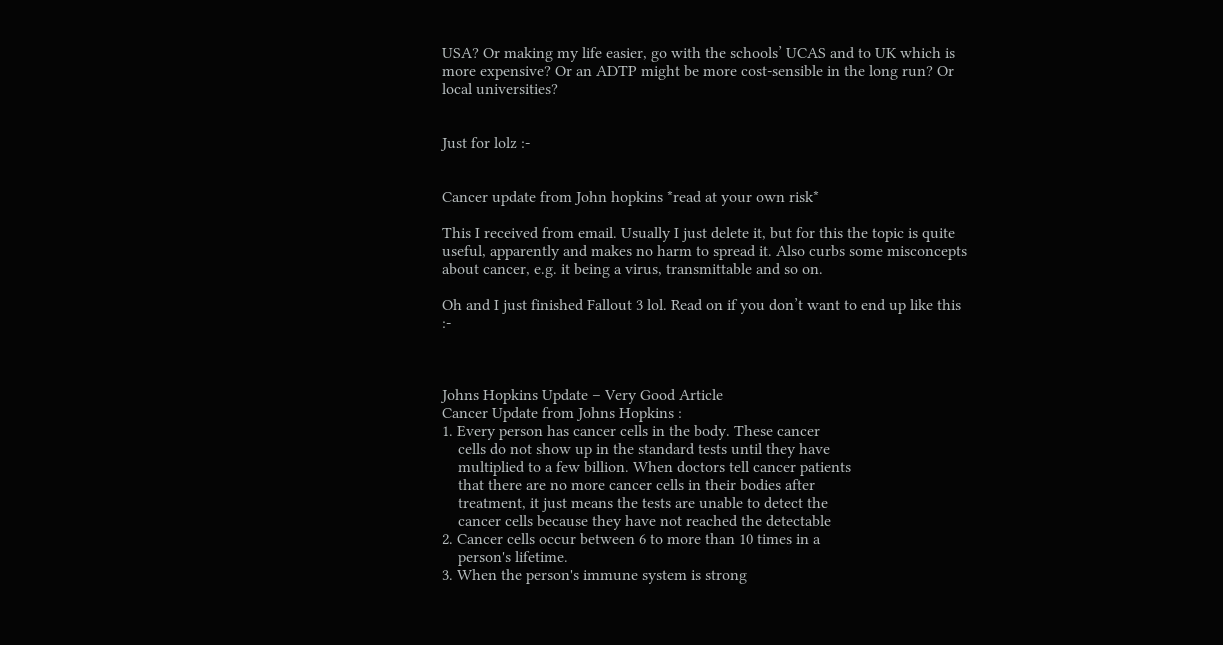USA? Or making my life easier, go with the schools’ UCAS and to UK which is more expensive? Or an ADTP might be more cost-sensible in the long run? Or local universities?


Just for lolz :-


Cancer update from John hopkins *read at your own risk*

This I received from email. Usually I just delete it, but for this the topic is quite useful, apparently and makes no harm to spread it. Also curbs some misconcepts about cancer, e.g. it being a virus, transmittable and so on.

Oh and I just finished Fallout 3 lol. Read on if you don’t want to end up like this :-



Johns Hopkins Update – Very Good Article
Cancer Update from Johns Hopkins :
1. Every person has cancer cells in the body. These cancer
    cells do not show up in the standard tests until they have
    multiplied to a few billion. When doctors tell cancer patients
    that there are no more cancer cells in their bodies after
    treatment, it just means the tests are unable to detect the
    cancer cells because they have not reached the detectable
2. Cancer cells occur between 6 to more than 10 times in a
    person's lifetime.
3. When the person's immune system is strong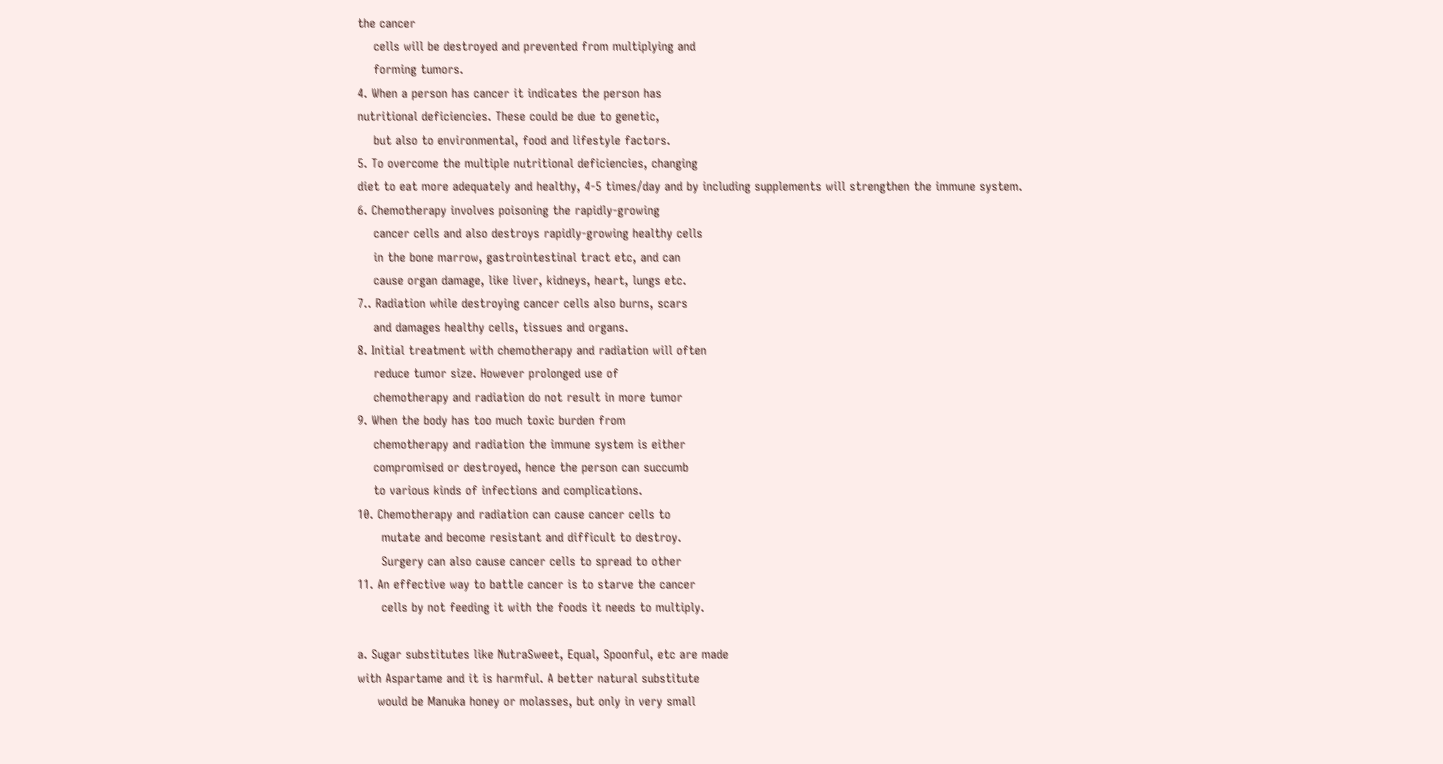the cancer
    cells will be destroyed and prevented from multiplying and
    forming tumors.
4. When a person has cancer it indicates the person has
nutritional deficiencies. These could be due to genetic,
    but also to environmental, food and lifestyle factors.
5. To overcome the multiple nutritional deficiencies, changing
diet to eat more adequately and healthy, 4-5 times/day and by including supplements will strengthen the immune system.
6. Chemotherapy involves poisoning the rapidly-growing
    cancer cells and also destroys rapidly-growing healthy cells
    in the bone marrow, gastrointestinal tract etc, and can
    cause organ damage, like liver, kidneys, heart, lungs etc.
7.. Radiation while destroying cancer cells also burns, scars
    and damages healthy cells, tissues and organs.
8. Initial treatment with chemotherapy and radiation will often
    reduce tumor size. However prolonged use of
    chemotherapy and radiation do not result in more tumor
9. When the body has too much toxic burden from
    chemotherapy and radiation the immune system is either
    compromised or destroyed, hence the person can succumb
    to various kinds of infections and complications.
10. Chemotherapy and radiation can cause cancer cells to
      mutate and become resistant and difficult to destroy.
      Surgery can also cause cancer cells to spread to other
11. An effective way to battle cancer is to starve the cancer
      cells by not feeding it with the foods it needs to multiply.

a. Sugar substitutes like NutraSweet, Equal, Spoonful, etc are made
with Aspartame and it is harmful. A better natural substitute
     would be Manuka honey or molasses, but only in very small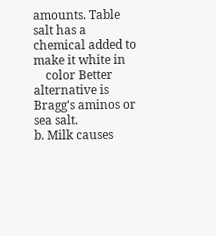amounts. Table salt has a chemical added to make it white in
    color Better alternative is Bragg's aminos or sea salt.
b. Milk causes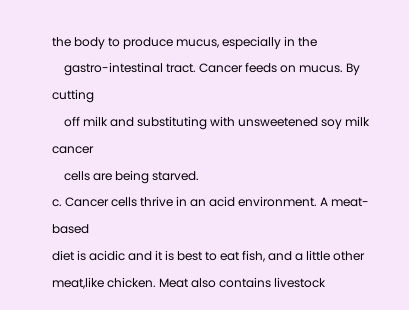the body to produce mucus, especially in the
    gastro-intestinal tract. Cancer feeds on mucus. By cutting
    off milk and substituting with unsweetened soy milk cancer
    cells are being starved.
c. Cancer cells thrive in an acid environment. A meat-based
diet is acidic and it is best to eat fish, and a little other meat,like chicken. Meat also contains livestock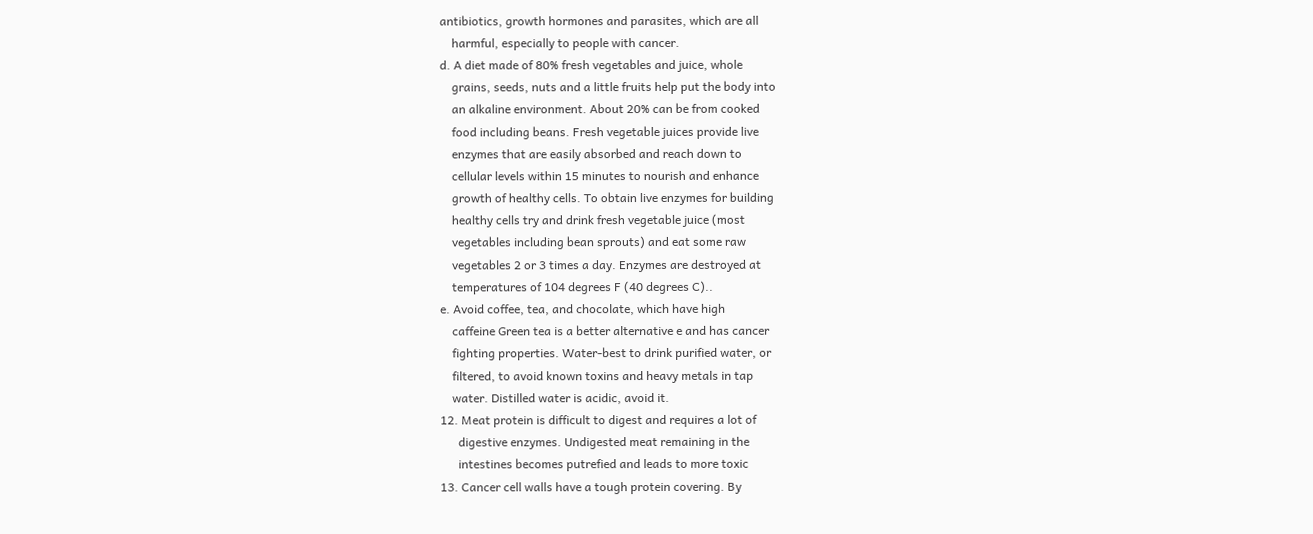antibiotics, growth hormones and parasites, which are all
    harmful, especially to people with cancer.
d. A diet made of 80% fresh vegetables and juice, whole
    grains, seeds, nuts and a little fruits help put the body into
    an alkaline environment. About 20% can be from cooked
    food including beans. Fresh vegetable juices provide live
    enzymes that are easily absorbed and reach down to
    cellular levels within 15 minutes to nourish and enhance
    growth of healthy cells. To obtain live enzymes for building
    healthy cells try and drink fresh vegetable juice (most
    vegetables including bean sprouts) and eat some raw
    vegetables 2 or 3 times a day. Enzymes are destroyed at
    temperatures of 104 degrees F (40 degrees C)..
e. Avoid coffee, tea, and chocolate, which have high
    caffeine Green tea is a better alternative e and has cancer
    fighting properties. Water-best to drink purified water, or
    filtered, to avoid known toxins and heavy metals in tap
    water. Distilled water is acidic, avoid it.
12. Meat protein is difficult to digest and requires a lot of
      digestive enzymes. Undigested meat remaining in the
      intestines becomes putrefied and leads to more toxic
13. Cancer cell walls have a tough protein covering. By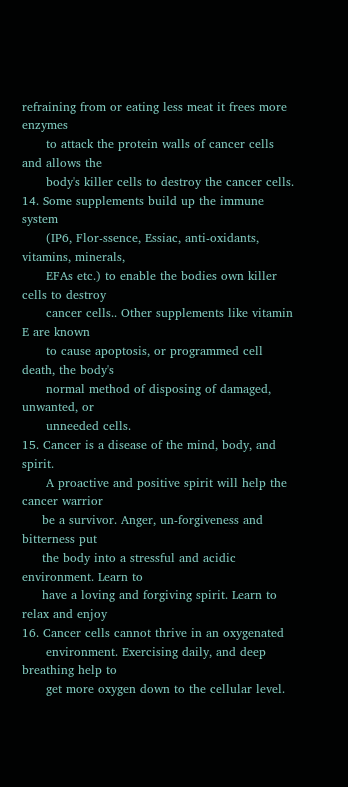refraining from or eating less meat it frees more enzymes
      to attack the protein walls of cancer cells and allows the
      body's killer cells to destroy the cancer cells.
14. Some supplements build up the immune system
      (IP6, Flor-ssence, Essiac, anti-oxidants, vitamins, minerals,
      EFAs etc.) to enable the bodies own killer cells to destroy
      cancer cells.. Other supplements like vitamin E are known
      to cause apoptosis, or programmed cell death, the body's
      normal method of disposing of damaged, unwanted, or
      unneeded cells.
15. Cancer is a disease of the mind, body, and spirit.
      A proactive and positive spirit will help the cancer warrior
     be a survivor. Anger, un-forgiveness and bitterness put
     the body into a stressful and acidic environment. Learn to
     have a loving and forgiving spirit. Learn to relax and enjoy
16. Cancer cells cannot thrive in an oxygenated
      environment. Exercising daily, and deep breathing help to
      get more oxygen down to the cellular level.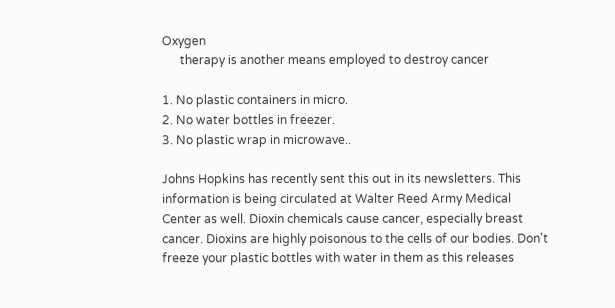Oxygen
      therapy is another means employed to destroy cancer

1. No plastic containers in micro.
2. No water bottles in freezer.
3. No plastic wrap in microwave..

Johns Hopkins has recently sent this out in its newsletters. This information is being circulated at Walter Reed Army Medical Center as well. Dioxin chemicals cause cancer, especially breast cancer. Dioxins are highly poisonous to the cells of our bodies. Don't freeze your plastic bottles with water in them as this releases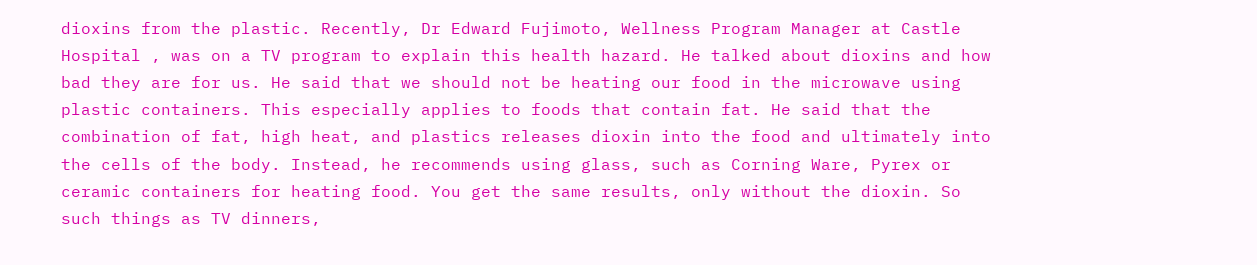dioxins from the plastic. Recently, Dr Edward Fujimoto, Wellness Program Manager at Castle Hospital , was on a TV program to explain this health hazard. He talked about dioxins and how bad they are for us. He said that we should not be heating our food in the microwave using plastic containers. This especially applies to foods that contain fat. He said that the combination of fat, high heat, and plastics releases dioxin into the food and ultimately into the cells of the body. Instead, he recommends using glass, such as Corning Ware, Pyrex or ceramic containers for heating food. You get the same results, only without the dioxin. So such things as TV dinners,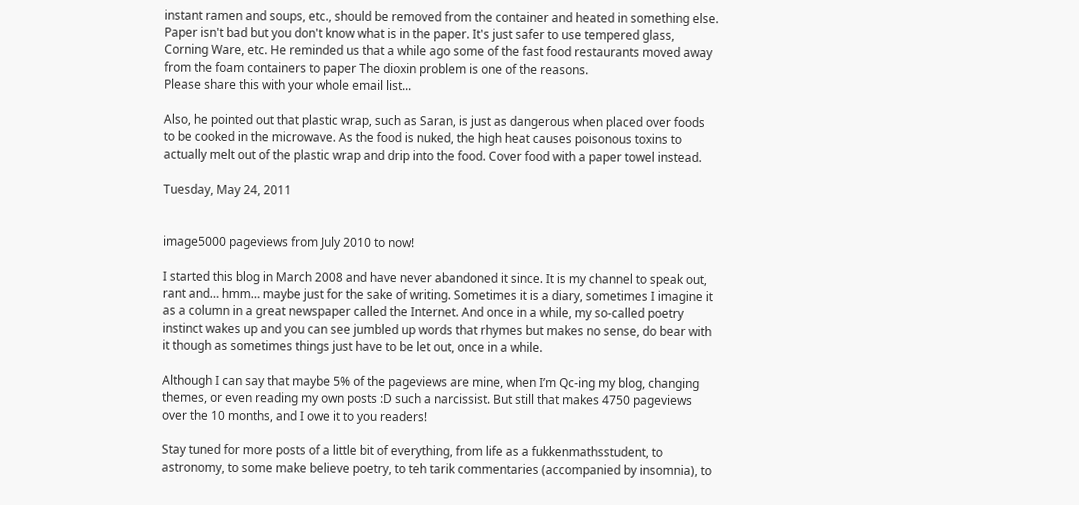instant ramen and soups, etc., should be removed from the container and heated in something else. Paper isn't bad but you don't know what is in the paper. It's just safer to use tempered glass, Corning Ware, etc. He reminded us that a while ago some of the fast food restaurants moved away from the foam containers to paper The dioxin problem is one of the reasons.
Please share this with your whole email list...

Also, he pointed out that plastic wrap, such as Saran, is just as dangerous when placed over foods to be cooked in the microwave. As the food is nuked, the high heat causes poisonous toxins to actually melt out of the plastic wrap and drip into the food. Cover food with a paper towel instead.

Tuesday, May 24, 2011


image5000 pageviews from July 2010 to now!

I started this blog in March 2008 and have never abandoned it since. It is my channel to speak out, rant and… hmm… maybe just for the sake of writing. Sometimes it is a diary, sometimes I imagine it as a column in a great newspaper called the Internet. And once in a while, my so-called poetry instinct wakes up and you can see jumbled up words that rhymes but makes no sense, do bear with it though as sometimes things just have to be let out, once in a while.

Although I can say that maybe 5% of the pageviews are mine, when I’m Qc-ing my blog, changing themes, or even reading my own posts :D such a narcissist. But still that makes 4750 pageviews over the 10 months, and I owe it to you readers!

Stay tuned for more posts of a little bit of everything, from life as a fukkenmathsstudent, to astronomy, to some make believe poetry, to teh tarik commentaries (accompanied by insomnia), to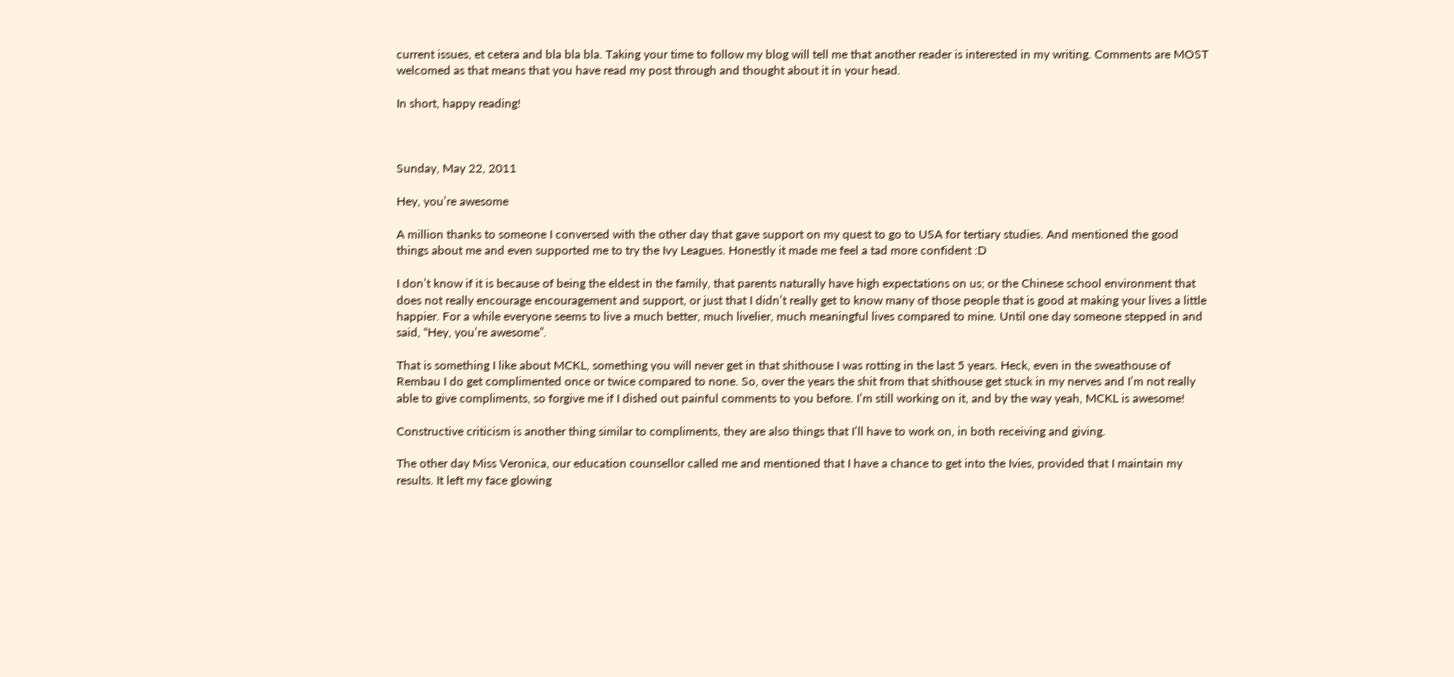current issues, et cetera and bla bla bla. Taking your time to follow my blog will tell me that another reader is interested in my writing. Comments are MOST welcomed as that means that you have read my post through and thought about it in your head.

In short, happy reading!



Sunday, May 22, 2011

Hey, you’re awesome

A million thanks to someone I conversed with the other day that gave support on my quest to go to USA for tertiary studies. And mentioned the good things about me and even supported me to try the Ivy Leagues. Honestly it made me feel a tad more confident :D

I don’t know if it is because of being the eldest in the family, that parents naturally have high expectations on us; or the Chinese school environment that does not really encourage encouragement and support, or just that I didn’t really get to know many of those people that is good at making your lives a little happier. For a while everyone seems to live a much better, much livelier, much meaningful lives compared to mine. Until one day someone stepped in and said, “Hey, you’re awesome”.

That is something I like about MCKL, something you will never get in that shithouse I was rotting in the last 5 years. Heck, even in the sweathouse of Rembau I do get complimented once or twice compared to none. So, over the years the shit from that shithouse get stuck in my nerves and I’m not really able to give compliments, so forgive me if I dished out painful comments to you before. I’m still working on it, and by the way yeah, MCKL is awesome!

Constructive criticism is another thing similar to compliments, they are also things that I’ll have to work on, in both receiving and giving.

The other day Miss Veronica, our education counsellor called me and mentioned that I have a chance to get into the Ivies, provided that I maintain my results. It left my face glowing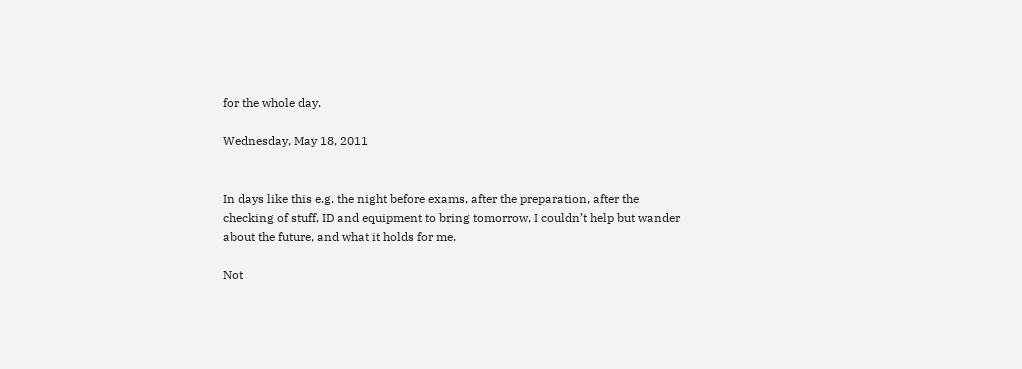for the whole day.

Wednesday, May 18, 2011


In days like this e.g. the night before exams, after the preparation, after the checking of stuff, ID and equipment to bring tomorrow, I couldn’t help but wander about the future, and what it holds for me.

Not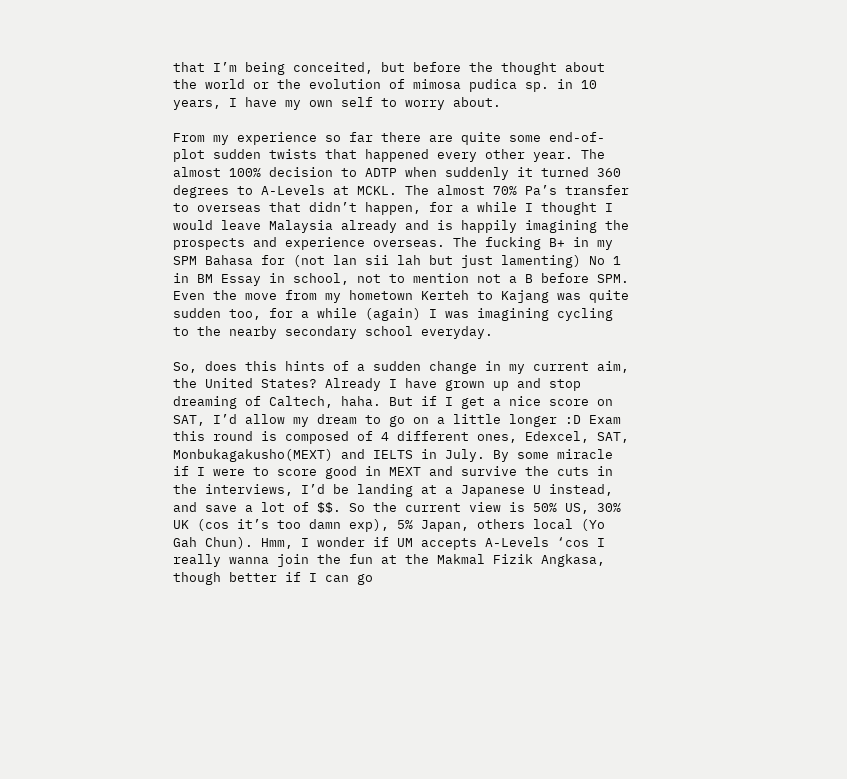that I’m being conceited, but before the thought about the world or the evolution of mimosa pudica sp. in 10 years, I have my own self to worry about.

From my experience so far there are quite some end-of-plot sudden twists that happened every other year. The almost 100% decision to ADTP when suddenly it turned 360 degrees to A-Levels at MCKL. The almost 70% Pa’s transfer to overseas that didn’t happen, for a while I thought I would leave Malaysia already and is happily imagining the prospects and experience overseas. The fucking B+ in my SPM Bahasa for (not lan sii lah but just lamenting) No 1 in BM Essay in school, not to mention not a B before SPM. Even the move from my hometown Kerteh to Kajang was quite sudden too, for a while (again) I was imagining cycling to the nearby secondary school everyday.

So, does this hints of a sudden change in my current aim, the United States? Already I have grown up and stop dreaming of Caltech, haha. But if I get a nice score on SAT, I’d allow my dream to go on a little longer :D Exam this round is composed of 4 different ones, Edexcel, SAT, Monbukagakusho(MEXT) and IELTS in July. By some miracle if I were to score good in MEXT and survive the cuts in the interviews, I’d be landing at a Japanese U instead, and save a lot of $$. So the current view is 50% US, 30% UK (cos it’s too damn exp), 5% Japan, others local (Yo Gah Chun). Hmm, I wonder if UM accepts A-Levels ‘cos I really wanna join the fun at the Makmal Fizik Angkasa, though better if I can go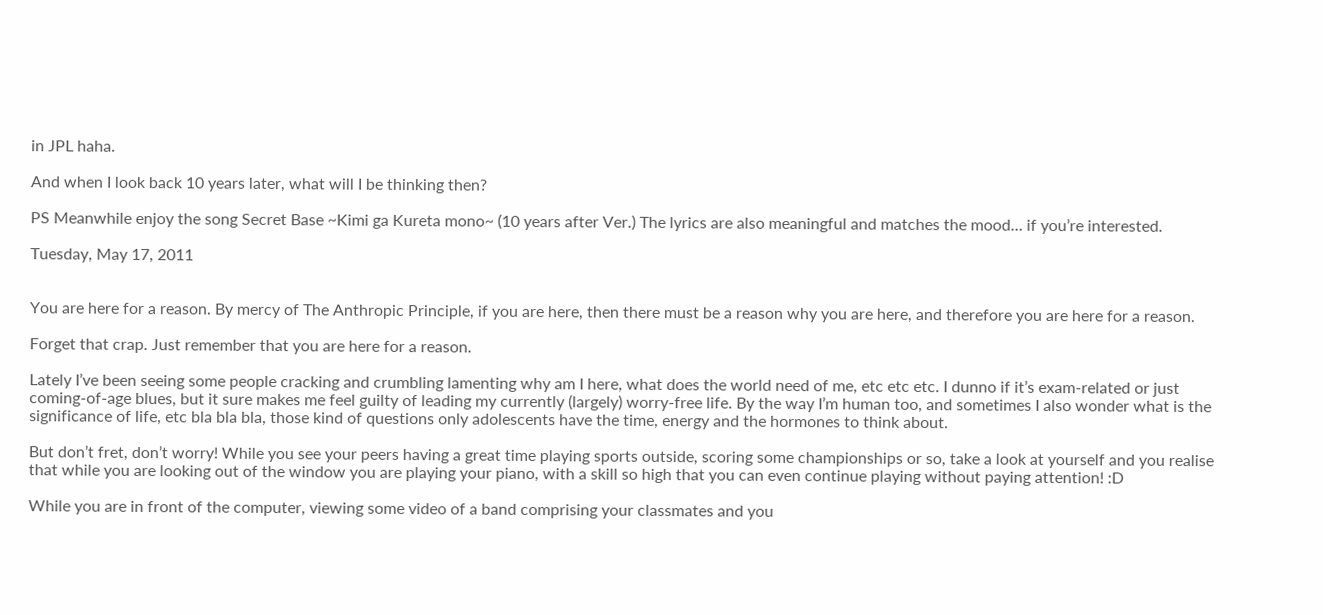in JPL haha.

And when I look back 10 years later, what will I be thinking then?

PS Meanwhile enjoy the song Secret Base ~Kimi ga Kureta mono~ (10 years after Ver.) The lyrics are also meaningful and matches the mood… if you’re interested.

Tuesday, May 17, 2011


You are here for a reason. By mercy of The Anthropic Principle, if you are here, then there must be a reason why you are here, and therefore you are here for a reason.

Forget that crap. Just remember that you are here for a reason.

Lately I’ve been seeing some people cracking and crumbling lamenting why am I here, what does the world need of me, etc etc etc. I dunno if it’s exam-related or just coming-of-age blues, but it sure makes me feel guilty of leading my currently (largely) worry-free life. By the way I’m human too, and sometimes I also wonder what is the significance of life, etc bla bla bla, those kind of questions only adolescents have the time, energy and the hormones to think about.

But don’t fret, don’t worry! While you see your peers having a great time playing sports outside, scoring some championships or so, take a look at yourself and you realise that while you are looking out of the window you are playing your piano, with a skill so high that you can even continue playing without paying attention! :D

While you are in front of the computer, viewing some video of a band comprising your classmates and you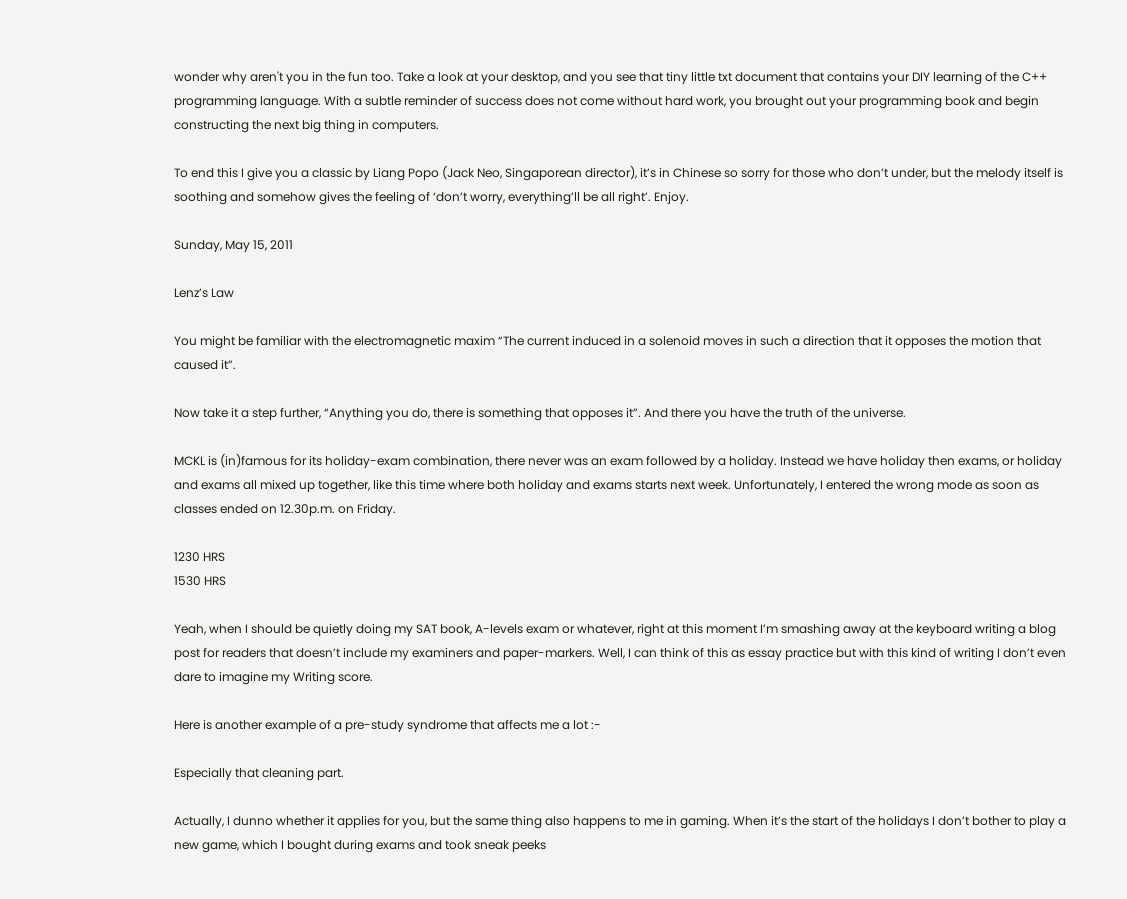wonder why aren't you in the fun too. Take a look at your desktop, and you see that tiny little txt document that contains your DIY learning of the C++ programming language. With a subtle reminder of success does not come without hard work, you brought out your programming book and begin constructing the next big thing in computers.

To end this I give you a classic by Liang Popo (Jack Neo, Singaporean director), it’s in Chinese so sorry for those who don’t under, but the melody itself is soothing and somehow gives the feeling of ‘don’t worry, everything’ll be all right’. Enjoy.

Sunday, May 15, 2011

Lenz’s Law

You might be familiar with the electromagnetic maxim “The current induced in a solenoid moves in such a direction that it opposes the motion that caused it”.

Now take it a step further, “Anything you do, there is something that opposes it”. And there you have the truth of the universe.

MCKL is (in)famous for its holiday-exam combination, there never was an exam followed by a holiday. Instead we have holiday then exams, or holiday and exams all mixed up together, like this time where both holiday and exams starts next week. Unfortunately, I entered the wrong mode as soon as classes ended on 12.30p.m. on Friday.

1230 HRS
1530 HRS

Yeah, when I should be quietly doing my SAT book, A-levels exam or whatever, right at this moment I’m smashing away at the keyboard writing a blog post for readers that doesn’t include my examiners and paper-markers. Well, I can think of this as essay practice but with this kind of writing I don’t even dare to imagine my Writing score.

Here is another example of a pre-study syndrome that affects me a lot :-

Especially that cleaning part.

Actually, I dunno whether it applies for you, but the same thing also happens to me in gaming. When it’s the start of the holidays I don’t bother to play a new game, which I bought during exams and took sneak peeks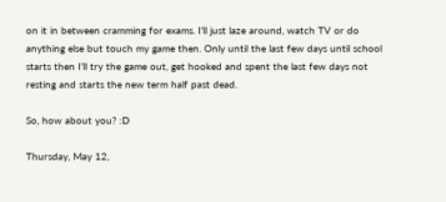on it in between cramming for exams. I’ll just laze around, watch TV or do anything else but touch my game then. Only until the last few days until school starts then I’ll try the game out, get hooked and spent the last few days not resting and starts the new term half past dead.

So, how about you? :D

Thursday, May 12,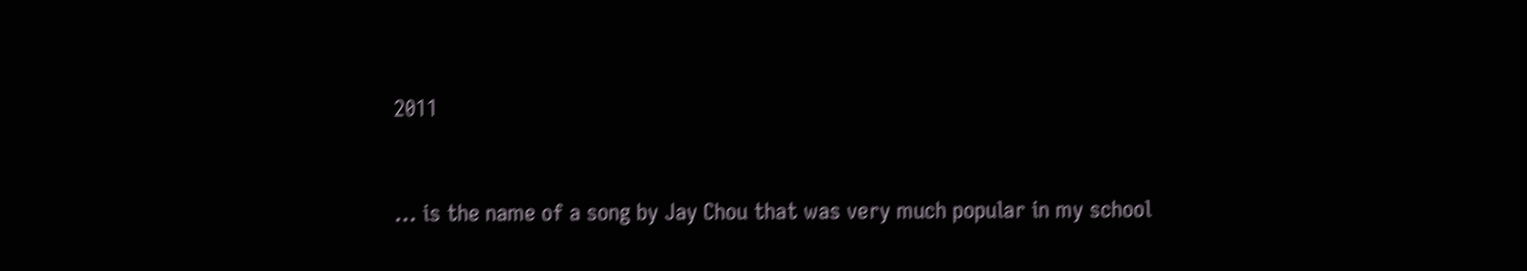2011


… is the name of a song by Jay Chou that was very much popular in my school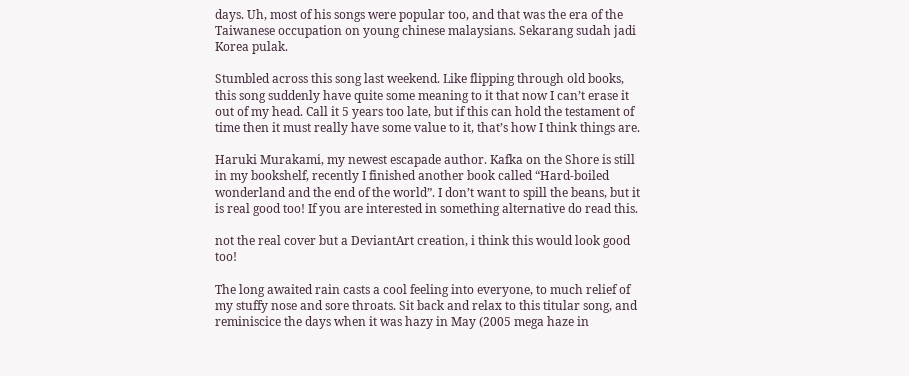days. Uh, most of his songs were popular too, and that was the era of the Taiwanese occupation on young chinese malaysians. Sekarang sudah jadi Korea pulak.

Stumbled across this song last weekend. Like flipping through old books, this song suddenly have quite some meaning to it that now I can’t erase it out of my head. Call it 5 years too late, but if this can hold the testament of time then it must really have some value to it, that’s how I think things are.

Haruki Murakami, my newest escapade author. Kafka on the Shore is still in my bookshelf, recently I finished another book called “Hard-boiled wonderland and the end of the world”. I don’t want to spill the beans, but it is real good too! If you are interested in something alternative do read this.

not the real cover but a DeviantArt creation, i think this would look good too!

The long awaited rain casts a cool feeling into everyone, to much relief of my stuffy nose and sore throats. Sit back and relax to this titular song, and reminiscice the days when it was hazy in May (2005 mega haze in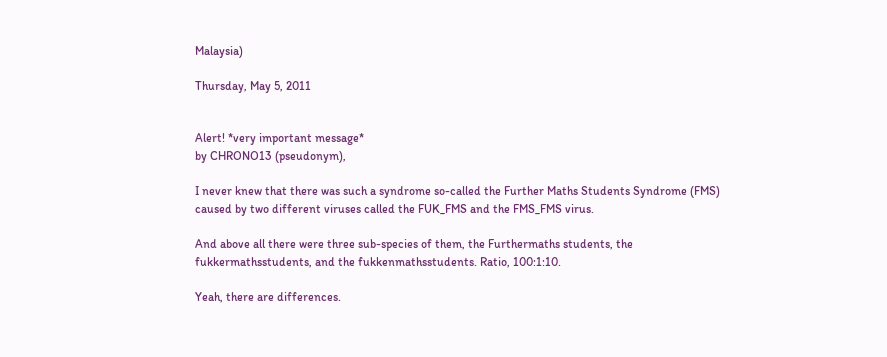Malaysia)

Thursday, May 5, 2011


Alert! *very important message*
by CHRONO13 (pseudonym),

I never knew that there was such a syndrome so-called the Further Maths Students Syndrome (FMS) caused by two different viruses called the FUK_FMS and the FMS_FMS virus.

And above all there were three sub-species of them, the Furthermaths students, the fukkermathsstudents, and the fukkenmathsstudents. Ratio, 100:1:10.

Yeah, there are differences.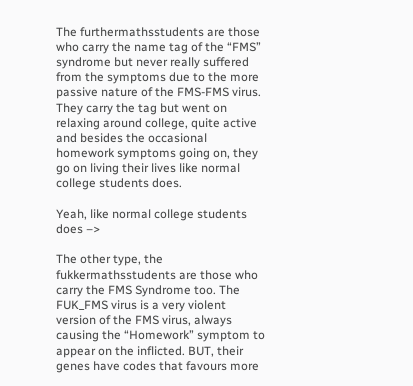The furthermathsstudents are those who carry the name tag of the “FMS” syndrome but never really suffered from the symptoms due to the more passive nature of the FMS-FMS virus. They carry the tag but went on relaxing around college, quite active and besides the occasional homework symptoms going on, they go on living their lives like normal college students does.

Yeah, like normal college students does –>

The other type, the fukkermathsstudents are those who carry the FMS Syndrome too. The FUK_FMS virus is a very violent version of the FMS virus, always causing the “Homework” symptom to appear on the inflicted. BUT, their genes have codes that favours more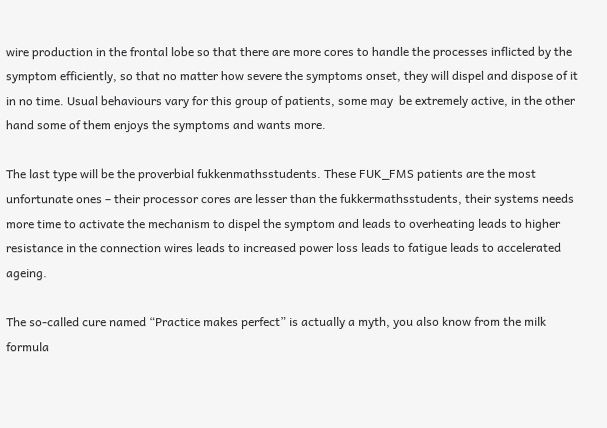wire production in the frontal lobe so that there are more cores to handle the processes inflicted by the symptom efficiently, so that no matter how severe the symptoms onset, they will dispel and dispose of it in no time. Usual behaviours vary for this group of patients, some may  be extremely active, in the other hand some of them enjoys the symptoms and wants more.

The last type will be the proverbial fukkenmathsstudents. These FUK_FMS patients are the most unfortunate ones – their processor cores are lesser than the fukkermathsstudents, their systems needs more time to activate the mechanism to dispel the symptom and leads to overheating leads to higher resistance in the connection wires leads to increased power loss leads to fatigue leads to accelerated ageing.

The so-called cure named “Practice makes perfect” is actually a myth, you also know from the milk formula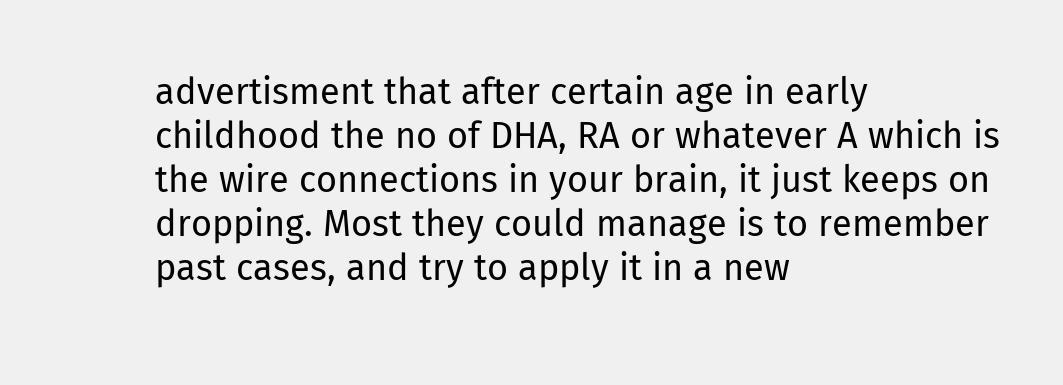advertisment that after certain age in early childhood the no of DHA, RA or whatever A which is the wire connections in your brain, it just keeps on dropping. Most they could manage is to remember past cases, and try to apply it in a new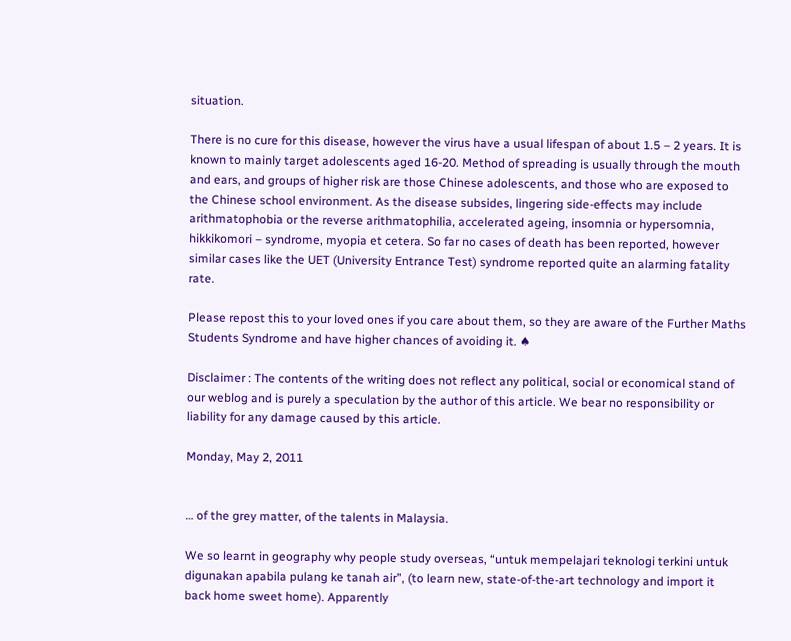situation.

There is no cure for this disease, however the virus have a usual lifespan of about 1.5 – 2 years. It is known to mainly target adolescents aged 16-20. Method of spreading is usually through the mouth and ears, and groups of higher risk are those Chinese adolescents, and those who are exposed to the Chinese school environment. As the disease subsides, lingering side-effects may include arithmatophobia or the reverse arithmatophilia, accelerated ageing, insomnia or hypersomnia, hikkikomori – syndrome, myopia et cetera. So far no cases of death has been reported, however similar cases like the UET (University Entrance Test) syndrome reported quite an alarming fatality rate.

Please repost this to your loved ones if you care about them, so they are aware of the Further Maths Students Syndrome and have higher chances of avoiding it. ♠

Disclaimer : The contents of the writing does not reflect any political, social or economical stand of our weblog and is purely a speculation by the author of this article. We bear no responsibility or liability for any damage caused by this article.

Monday, May 2, 2011


… of the grey matter, of the talents in Malaysia.

We so learnt in geography why people study overseas, “untuk mempelajari teknologi terkini untuk digunakan apabila pulang ke tanah air”, (to learn new, state-of-the-art technology and import it back home sweet home). Apparently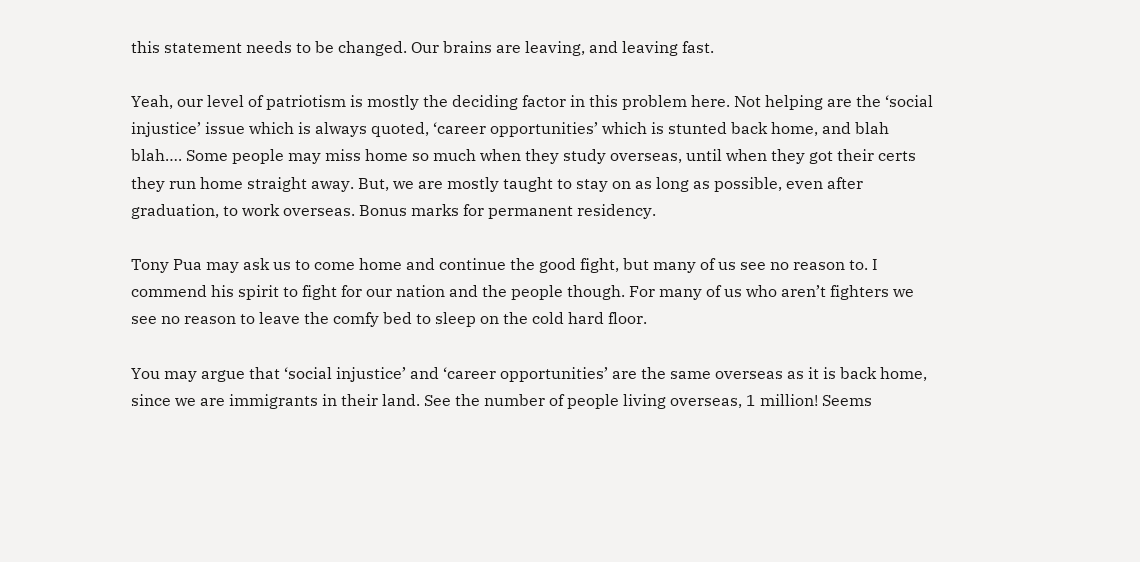this statement needs to be changed. Our brains are leaving, and leaving fast.

Yeah, our level of patriotism is mostly the deciding factor in this problem here. Not helping are the ‘social injustice’ issue which is always quoted, ‘career opportunities’ which is stunted back home, and blah blah…. Some people may miss home so much when they study overseas, until when they got their certs they run home straight away. But, we are mostly taught to stay on as long as possible, even after graduation, to work overseas. Bonus marks for permanent residency.

Tony Pua may ask us to come home and continue the good fight, but many of us see no reason to. I commend his spirit to fight for our nation and the people though. For many of us who aren’t fighters we see no reason to leave the comfy bed to sleep on the cold hard floor.

You may argue that ‘social injustice’ and ‘career opportunities’ are the same overseas as it is back home, since we are immigrants in their land. See the number of people living overseas, 1 million! Seems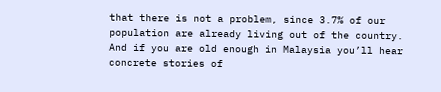that there is not a problem, since 3.7% of our population are already living out of the country. And if you are old enough in Malaysia you’ll hear concrete stories of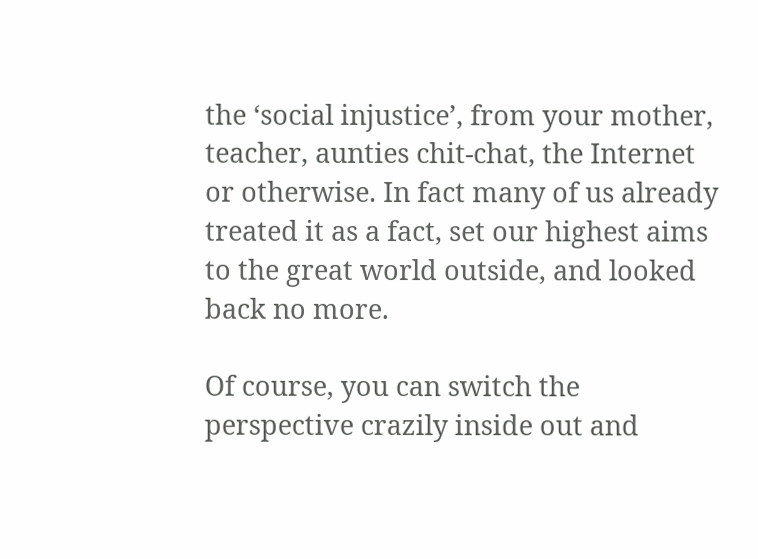the ‘social injustice’, from your mother, teacher, aunties chit-chat, the Internet or otherwise. In fact many of us already treated it as a fact, set our highest aims to the great world outside, and looked back no more.

Of course, you can switch the perspective crazily inside out and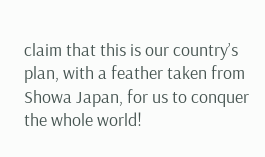claim that this is our country’s plan, with a feather taken from Showa Japan, for us to conquer the whole world!